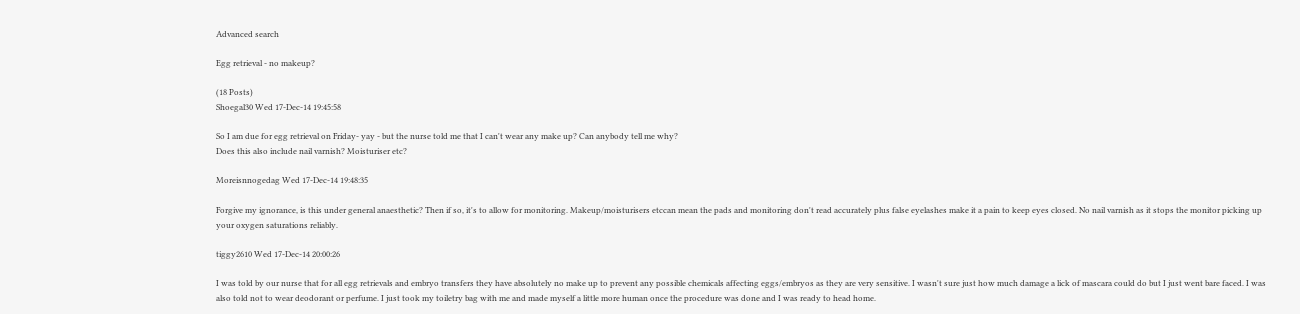Advanced search

Egg retrieval - no makeup?

(18 Posts)
Shoegal30 Wed 17-Dec-14 19:45:58

So I am due for egg retrieval on Friday- yay - but the nurse told me that I can't wear any make up? Can anybody tell me why?
Does this also include nail varnish? Moisturiser etc?

Moreisnnogedag Wed 17-Dec-14 19:48:35

Forgive my ignorance, is this under general anaesthetic? Then if so, it's to allow for monitoring. Makeup/moisturisers etccan mean the pads and monitoring don't read accurately plus false eyelashes make it a pain to keep eyes closed. No nail varnish as it stops the monitor picking up your oxygen saturations reliably.

tiggy2610 Wed 17-Dec-14 20:00:26

I was told by our nurse that for all egg retrievals and embryo transfers they have absolutely no make up to prevent any possible chemicals affecting eggs/embryos as they are very sensitive. I wasn't sure just how much damage a lick of mascara could do but I just went bare faced. I was also told not to wear deodorant or perfume. I just took my toiletry bag with me and made myself a little more human once the procedure was done and I was ready to head home.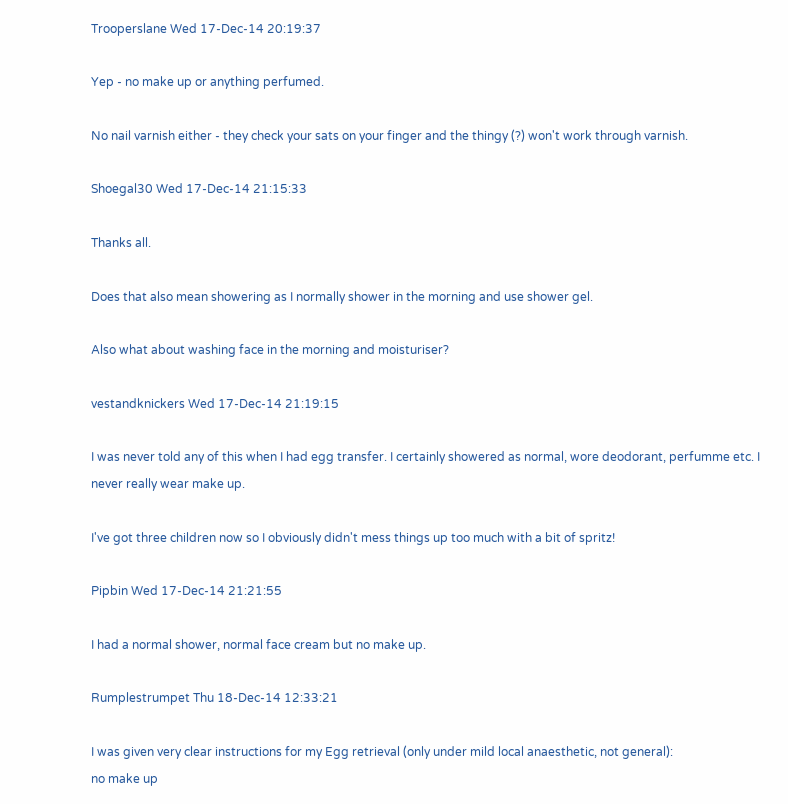Trooperslane Wed 17-Dec-14 20:19:37

Yep - no make up or anything perfumed.

No nail varnish either - they check your sats on your finger and the thingy (?) won't work through varnish.

Shoegal30 Wed 17-Dec-14 21:15:33

Thanks all.

Does that also mean showering as I normally shower in the morning and use shower gel.

Also what about washing face in the morning and moisturiser?

vestandknickers Wed 17-Dec-14 21:19:15

I was never told any of this when I had egg transfer. I certainly showered as normal, wore deodorant, perfumme etc. I never really wear make up.

I've got three children now so I obviously didn't mess things up too much with a bit of spritz!

Pipbin Wed 17-Dec-14 21:21:55

I had a normal shower, normal face cream but no make up.

Rumplestrumpet Thu 18-Dec-14 12:33:21

I was given very clear instructions for my Egg retrieval (only under mild local anaesthetic, not general):
no make up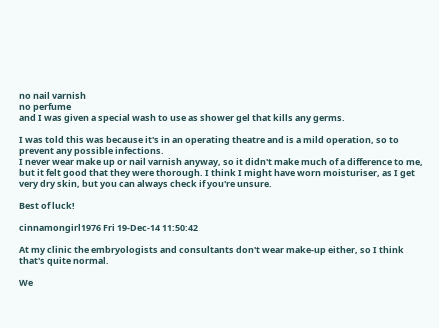no nail varnish
no perfume
and I was given a special wash to use as shower gel that kills any germs.

I was told this was because it's in an operating theatre and is a mild operation, so to prevent any possible infections.
I never wear make up or nail varnish anyway, so it didn't make much of a difference to me, but it felt good that they were thorough. I think I might have worn moisturiser, as I get very dry skin, but you can always check if you're unsure.

Best of luck!

cinnamongirl1976 Fri 19-Dec-14 11:50:42

At my clinic the embryologists and consultants don't wear make-up either, so I think that's quite normal.

We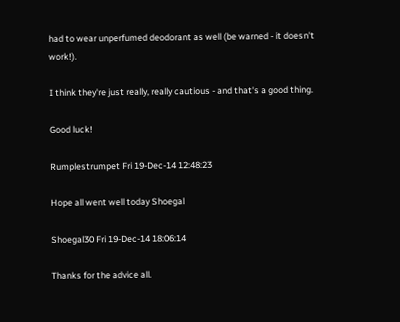had to wear unperfumed deodorant as well (be warned - it doesn't work!).

I think they're just really, really cautious - and that's a good thing.

Good luck!

Rumplestrumpet Fri 19-Dec-14 12:48:23

Hope all went well today Shoegal

Shoegal30 Fri 19-Dec-14 18:06:14

Thanks for the advice all.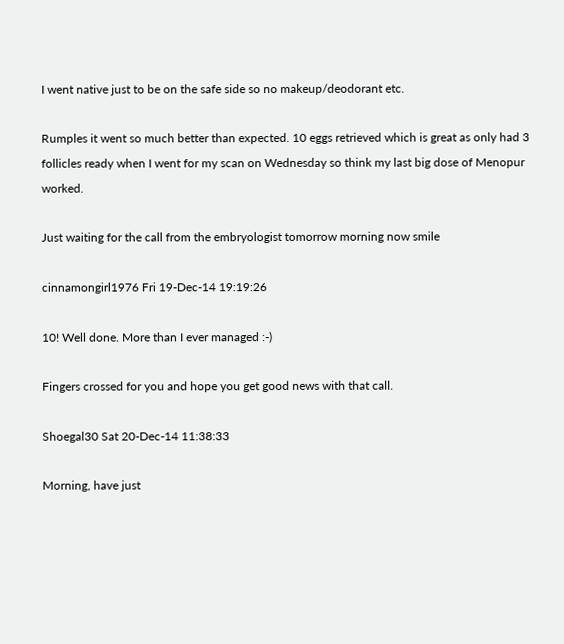I went native just to be on the safe side so no makeup/deodorant etc.

Rumples it went so much better than expected. 10 eggs retrieved which is great as only had 3 follicles ready when I went for my scan on Wednesday so think my last big dose of Menopur worked.

Just waiting for the call from the embryologist tomorrow morning now smile

cinnamongirl1976 Fri 19-Dec-14 19:19:26

10! Well done. More than I ever managed :-)

Fingers crossed for you and hope you get good news with that call.

Shoegal30 Sat 20-Dec-14 11:38:33

Morning, have just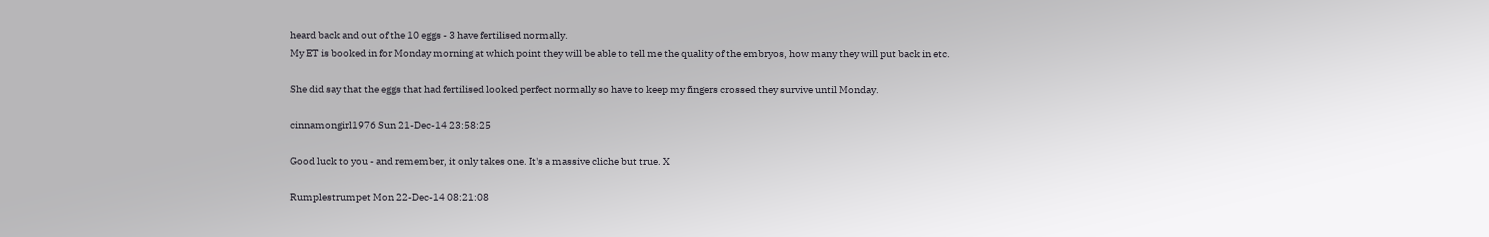heard back and out of the 10 eggs - 3 have fertilised normally.
My ET is booked in for Monday morning at which point they will be able to tell me the quality of the embryos, how many they will put back in etc.

She did say that the eggs that had fertilised looked perfect normally so have to keep my fingers crossed they survive until Monday.

cinnamongirl1976 Sun 21-Dec-14 23:58:25

Good luck to you - and remember, it only takes one. It's a massive cliche but true. X

Rumplestrumpet Mon 22-Dec-14 08:21:08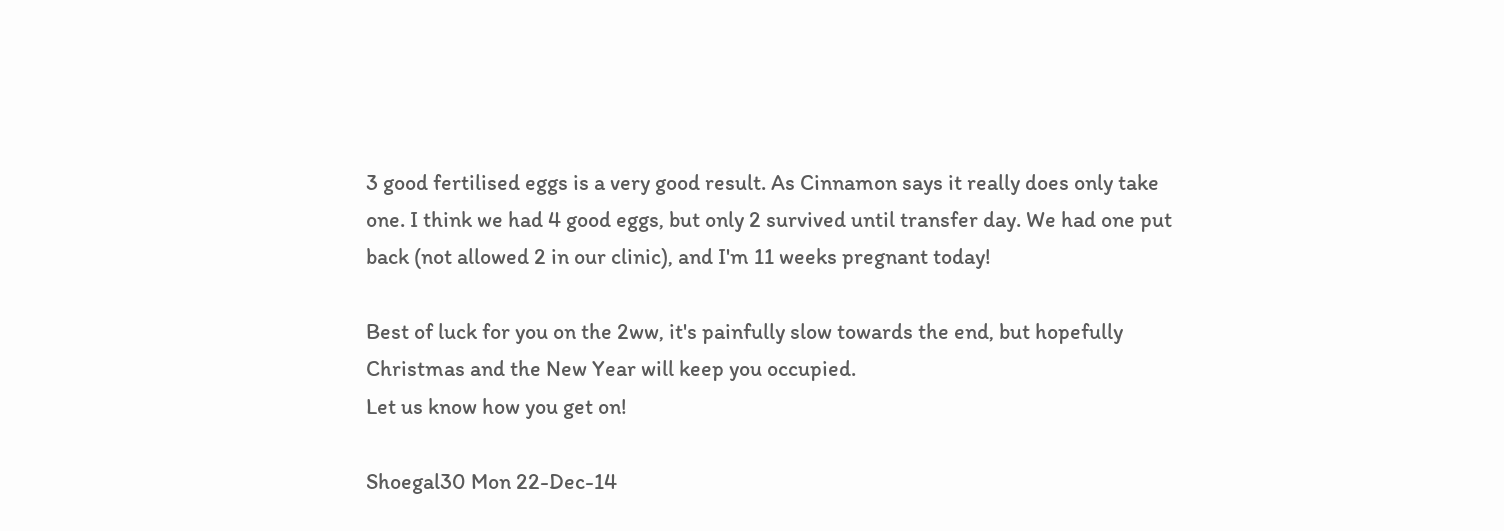3 good fertilised eggs is a very good result. As Cinnamon says it really does only take one. I think we had 4 good eggs, but only 2 survived until transfer day. We had one put back (not allowed 2 in our clinic), and I'm 11 weeks pregnant today!

Best of luck for you on the 2ww, it's painfully slow towards the end, but hopefully Christmas and the New Year will keep you occupied.
Let us know how you get on!

Shoegal30 Mon 22-Dec-14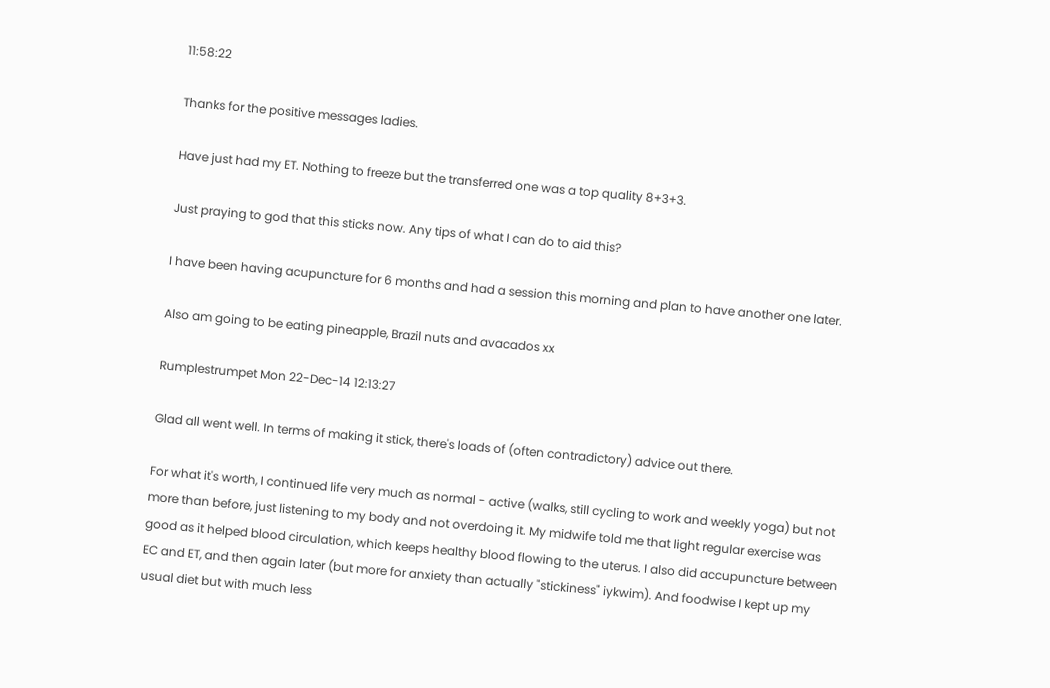11:58:22

Thanks for the positive messages ladies.

Have just had my ET. Nothing to freeze but the transferred one was a top quality 8+3+3.

Just praying to god that this sticks now. Any tips of what I can do to aid this?

I have been having acupuncture for 6 months and had a session this morning and plan to have another one later.

Also am going to be eating pineapple, Brazil nuts and avacados xx

Rumplestrumpet Mon 22-Dec-14 12:13:27

Glad all went well. In terms of making it stick, there's loads of (often contradictory) advice out there.

For what it's worth, I continued life very much as normal - active (walks, still cycling to work and weekly yoga) but not more than before, just listening to my body and not overdoing it. My midwife told me that light regular exercise was good as it helped blood circulation, which keeps healthy blood flowing to the uterus. I also did accupuncture between EC and ET, and then again later (but more for anxiety than actually "stickiness" iykwim). And foodwise I kept up my usual diet but with much less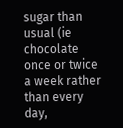sugar than usual (ie chocolate once or twice a week rather than every day,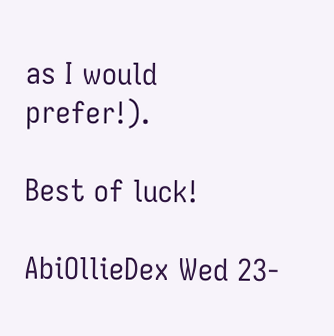as I would prefer!).

Best of luck!

AbiOllieDex Wed 23-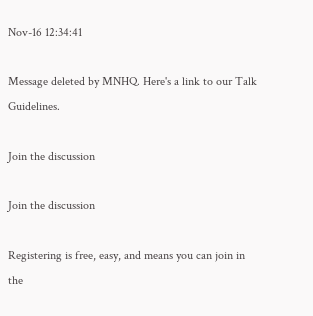Nov-16 12:34:41

Message deleted by MNHQ. Here's a link to our Talk Guidelines.

Join the discussion

Join the discussion

Registering is free, easy, and means you can join in the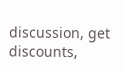discussion, get discounts,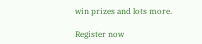win prizes and lots more.

Register now